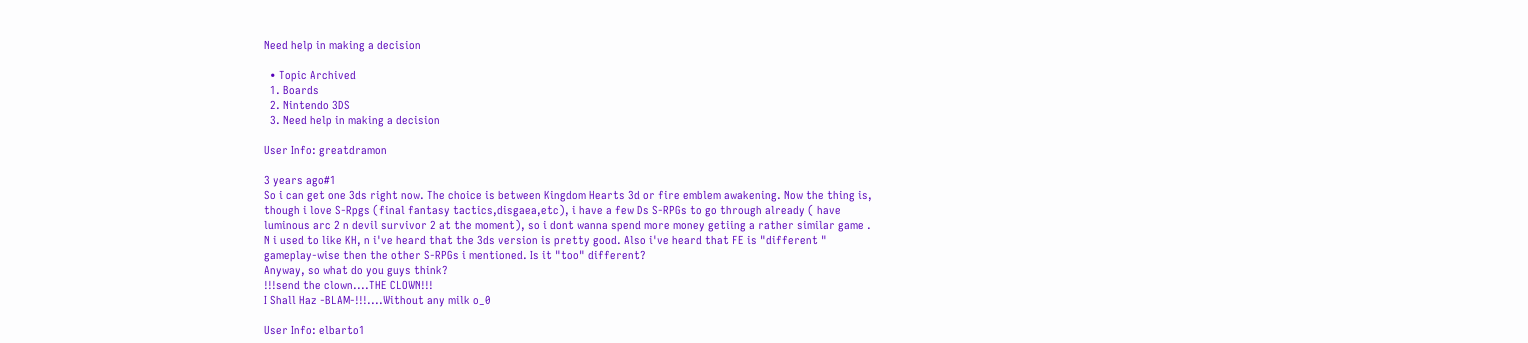Need help in making a decision

  • Topic Archived
  1. Boards
  2. Nintendo 3DS
  3. Need help in making a decision

User Info: greatdramon

3 years ago#1
So i can get one 3ds right now. The choice is between Kingdom Hearts 3d or fire emblem awakening. Now the thing is, though i love S-Rpgs (final fantasy tactics,disgaea,etc), i have a few Ds S-RPGs to go through already ( have luminous arc 2 n devil survivor 2 at the moment), so i dont wanna spend more money getiing a rather similar game . N i used to like KH, n i've heard that the 3ds version is pretty good. Also i've heard that FE is "different " gameplay-wise then the other S-RPGs i mentioned. Is it "too" different?
Anyway, so what do you guys think?
!!!send the clown....THE CLOWN!!!
I Shall Haz -BLAM-!!!....Without any milk o_0

User Info: elbarto1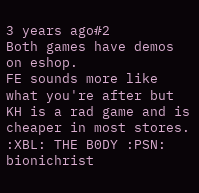3 years ago#2
Both games have demos on eshop.
FE sounds more like what you're after but KH is a rad game and is cheaper in most stores.
:XBL: THE B0DY :PSN: bionichrist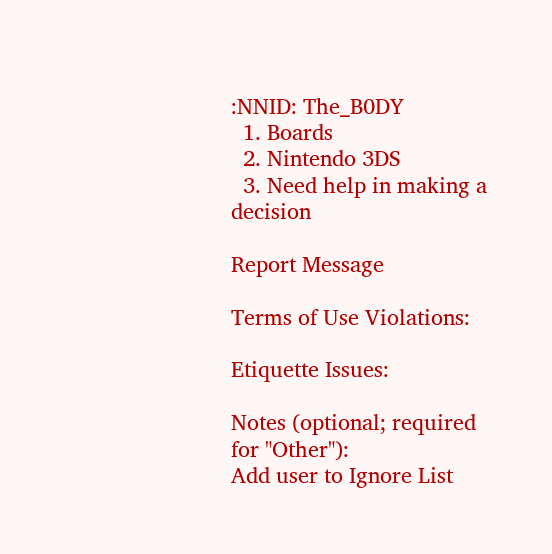:NNID: The_B0DY
  1. Boards
  2. Nintendo 3DS
  3. Need help in making a decision

Report Message

Terms of Use Violations:

Etiquette Issues:

Notes (optional; required for "Other"):
Add user to Ignore List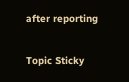after reporting

Topic Sticky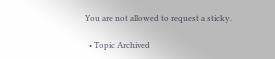You are not allowed to request a sticky.

  • Topic Archived